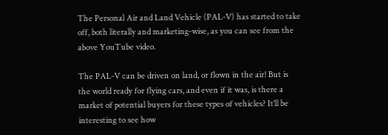The Personal Air and Land Vehicle (PAL-V) has started to take off, both literally and marketing-wise, as you can see from the above YouTube video.

The PAL-V can be driven on land, or flown in the air! But is the world ready for flying cars, and even if it was, is there a market of potential buyers for these types of vehicles? It’ll be interesting to see how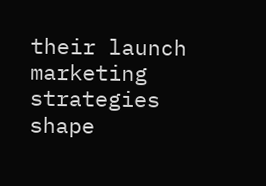their launch marketing strategies shape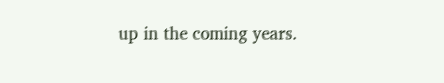up in the coming years.